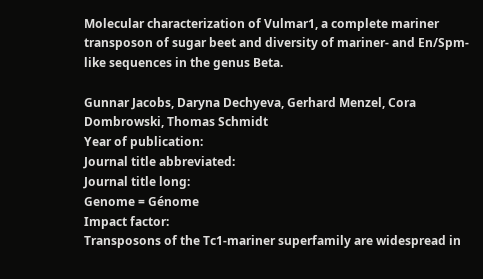Molecular characterization of Vulmar1, a complete mariner transposon of sugar beet and diversity of mariner- and En/Spm-like sequences in the genus Beta.

Gunnar Jacobs, Daryna Dechyeva, Gerhard Menzel, Cora Dombrowski, Thomas Schmidt
Year of publication:
Journal title abbreviated:
Journal title long:
Genome = Génome
Impact factor:
Transposons of the Tc1-mariner superfamily are widespread in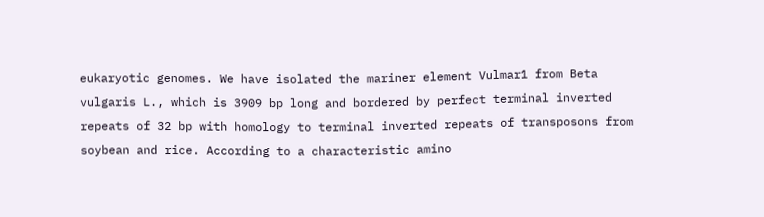eukaryotic genomes. We have isolated the mariner element Vulmar1 from Beta vulgaris L., which is 3909 bp long and bordered by perfect terminal inverted repeats of 32 bp with homology to terminal inverted repeats of transposons from soybean and rice. According to a characteristic amino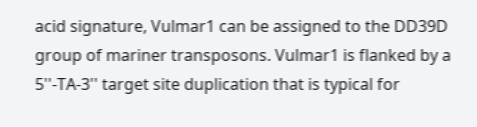acid signature, Vulmar1 can be assigned to the DD39D group of mariner transposons. Vulmar1 is flanked by a 5''-TA-3'' target site duplication that is typical for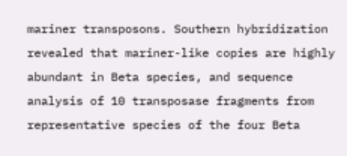mariner transposons. Southern hybridization revealed that mariner-like copies are highly abundant in Beta species, and sequence analysis of 10 transposase fragments from representative species of the four Beta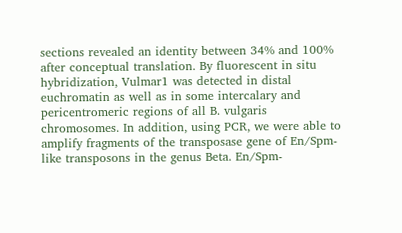sections revealed an identity between 34% and 100% after conceptual translation. By fluorescent in situ hybridization, Vulmar1 was detected in distal euchromatin as well as in some intercalary and pericentromeric regions of all B. vulgaris chromosomes. In addition, using PCR, we were able to amplify fragments of the transposase gene of En/Spm-like transposons in the genus Beta. En/Spm-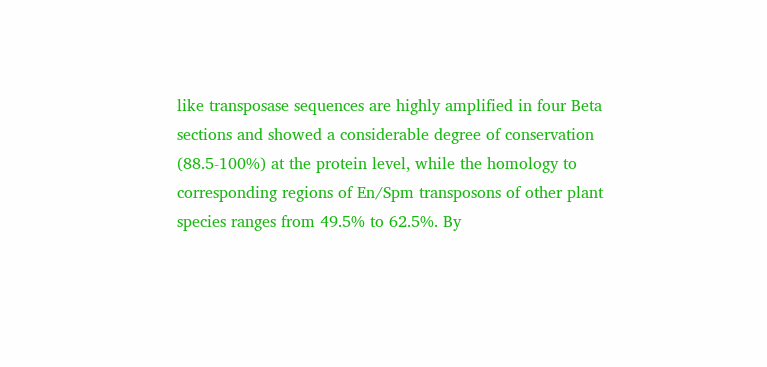like transposase sequences are highly amplified in four Beta sections and showed a considerable degree of conservation (88.5-100%) at the protein level, while the homology to corresponding regions of En/Spm transposons of other plant species ranges from 49.5% to 62.5%. By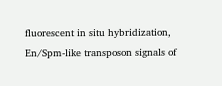fluorescent in situ hybridization, En/Spm-like transposon signals of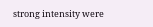strong intensity were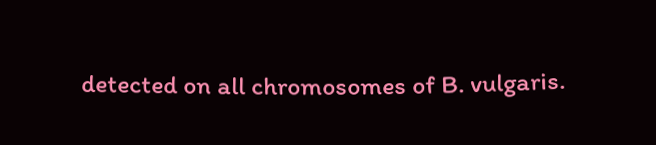detected on all chromosomes of B. vulgaris.